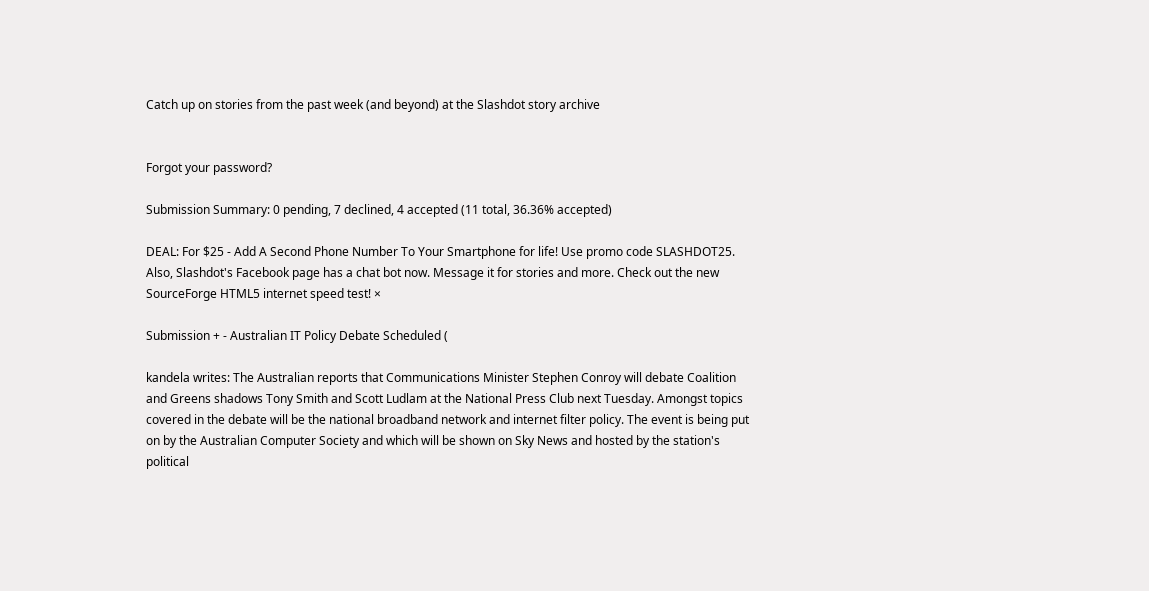Catch up on stories from the past week (and beyond) at the Slashdot story archive


Forgot your password?

Submission Summary: 0 pending, 7 declined, 4 accepted (11 total, 36.36% accepted)

DEAL: For $25 - Add A Second Phone Number To Your Smartphone for life! Use promo code SLASHDOT25. Also, Slashdot's Facebook page has a chat bot now. Message it for stories and more. Check out the new SourceForge HTML5 internet speed test! ×

Submission + - Australian IT Policy Debate Scheduled (

kandela writes: The Australian reports that Communications Minister Stephen Conroy will debate Coalition and Greens shadows Tony Smith and Scott Ludlam at the National Press Club next Tuesday. Amongst topics covered in the debate will be the national broadband network and internet filter policy. The event is being put on by the Australian Computer Society and which will be shown on Sky News and hosted by the station's political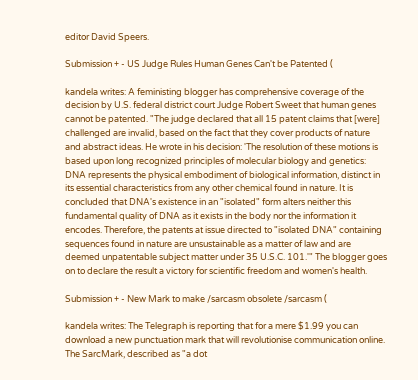editor David Speers.

Submission + - US Judge Rules Human Genes Can't be Patented (

kandela writes: A feministing blogger has comprehensive coverage of the decision by U.S. federal district court Judge Robert Sweet that human genes cannot be patented. "The judge declared that all 15 patent claims that [were] challenged are invalid, based on the fact that they cover products of nature and abstract ideas. He wrote in his decision: 'The resolution of these motions is based upon long recognized principles of molecular biology and genetics: DNA represents the physical embodiment of biological information, distinct in its essential characteristics from any other chemical found in nature. It is concluded that DNA's existence in an "isolated" form alters neither this fundamental quality of DNA as it exists in the body nor the information it encodes. Therefore, the patents at issue directed to "isolated DNA" containing sequences found in nature are unsustainable as a matter of law and are deemed unpatentable subject matter under 35 U.S.C. 101.'" The blogger goes on to declare the result a victory for scientific freedom and women's health.

Submission + - New Mark to make /sarcasm obsolete /sarcasm (

kandela writes: The Telegraph is reporting that for a mere $1.99 you can download a new punctuation mark that will revolutionise communication online. The SarcMark, described as "a dot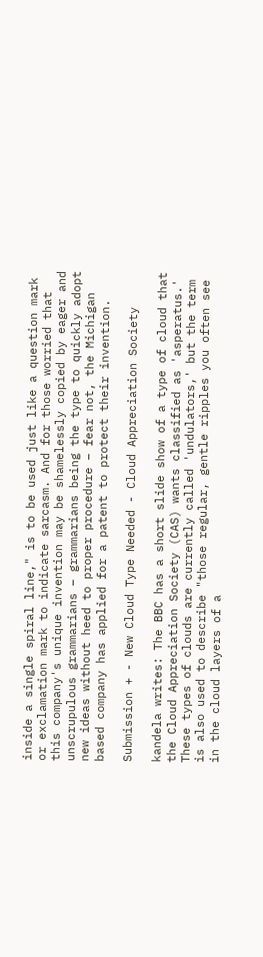inside a single spiral line," is to be used just like a question mark or exclamation mark to indicate sarcasm. And for those worried that this company's unique invention may be shamelessly copied by eager and unscrupulous grammarians – grammarians being the type to quickly adopt new ideas without heed to proper procedure – fear not, the Michigan based company has applied for a patent to protect their invention.

Submission + - New Cloud Type Needed - Cloud Appreciation Society

kandela writes: The BBC has a short slide show of a type of cloud that the Cloud Appreciation Society (CAS) wants classified as 'asperatus.' These types of clouds are currently called 'undulators,' but the term is also used to describe "those regular, gentle ripples you often see in the cloud layers of a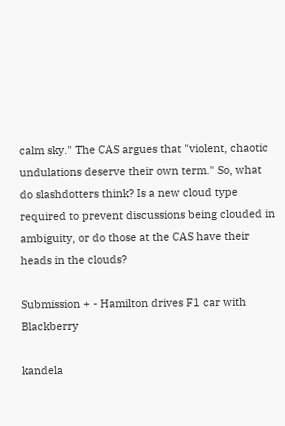calm sky." The CAS argues that "violent, chaotic undulations deserve their own term." So, what do slashdotters think? Is a new cloud type required to prevent discussions being clouded in ambiguity, or do those at the CAS have their heads in the clouds?

Submission + - Hamilton drives F1 car with Blackberry

kandela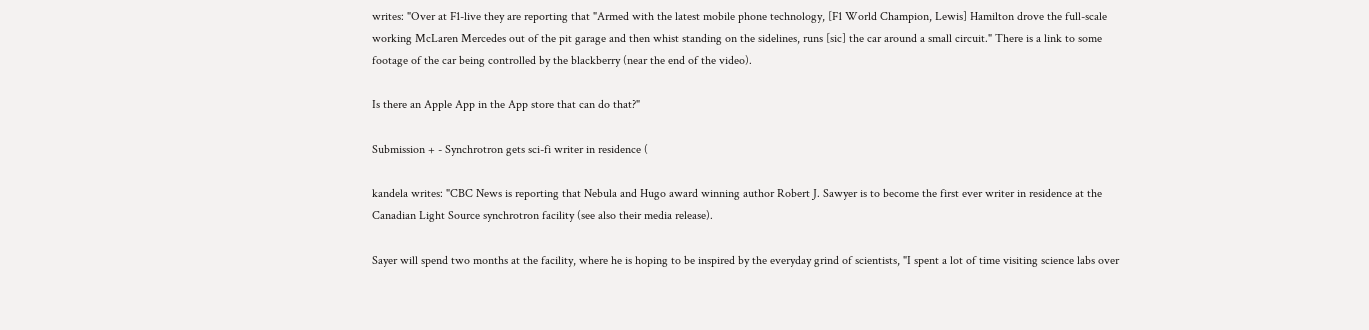writes: "Over at F1-live they are reporting that "Armed with the latest mobile phone technology, [F1 World Champion, Lewis] Hamilton drove the full-scale working McLaren Mercedes out of the pit garage and then whist standing on the sidelines, runs [sic] the car around a small circuit." There is a link to some footage of the car being controlled by the blackberry (near the end of the video).

Is there an Apple App in the App store that can do that?"

Submission + - Synchrotron gets sci-fi writer in residence (

kandela writes: "CBC News is reporting that Nebula and Hugo award winning author Robert J. Sawyer is to become the first ever writer in residence at the Canadian Light Source synchrotron facility (see also their media release).

Sayer will spend two months at the facility, where he is hoping to be inspired by the everyday grind of scientists, "I spent a lot of time visiting science labs over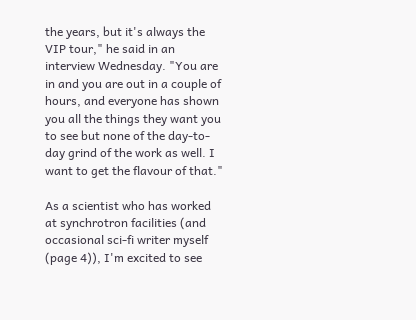the years, but it's always the VIP tour," he said in an interview Wednesday. "You are in and you are out in a couple of hours, and everyone has shown you all the things they want you to see but none of the day-to-day grind of the work as well. I want to get the flavour of that."

As a scientist who has worked at synchrotron facilities (and occasional sci-fi writer myself (page 4)), I'm excited to see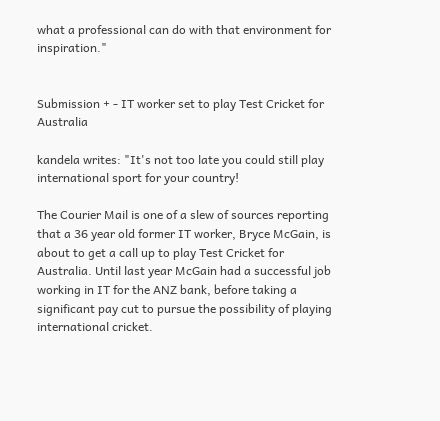what a professional can do with that environment for inspiration."


Submission + - IT worker set to play Test Cricket for Australia

kandela writes: "It's not too late you could still play international sport for your country!

The Courier Mail is one of a slew of sources reporting that a 36 year old former IT worker, Bryce McGain, is about to get a call up to play Test Cricket for Australia. Until last year McGain had a successful job working in IT for the ANZ bank, before taking a significant pay cut to pursue the possibility of playing international cricket.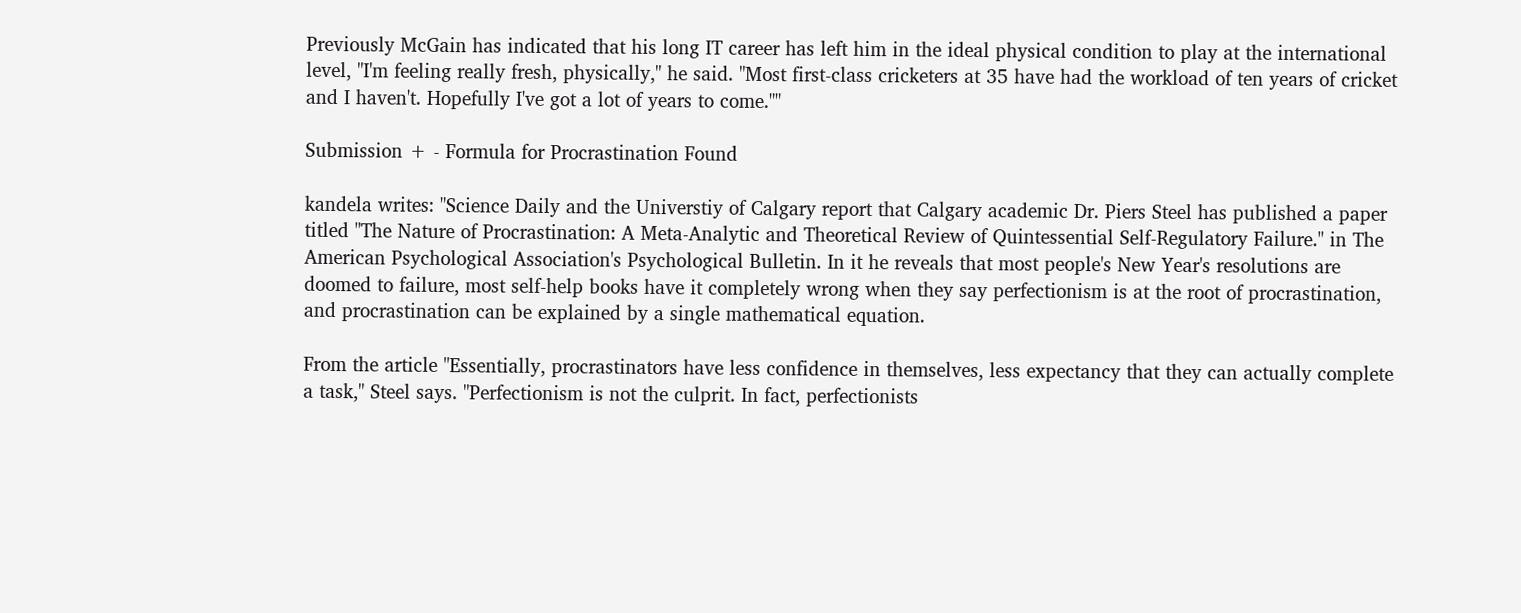Previously McGain has indicated that his long IT career has left him in the ideal physical condition to play at the international level, "I'm feeling really fresh, physically," he said. "Most first-class cricketers at 35 have had the workload of ten years of cricket and I haven't. Hopefully I've got a lot of years to come.""

Submission + - Formula for Procrastination Found

kandela writes: "Science Daily and the Universtiy of Calgary report that Calgary academic Dr. Piers Steel has published a paper titled "The Nature of Procrastination: A Meta-Analytic and Theoretical Review of Quintessential Self-Regulatory Failure." in The American Psychological Association's Psychological Bulletin. In it he reveals that most people's New Year's resolutions are doomed to failure, most self-help books have it completely wrong when they say perfectionism is at the root of procrastination, and procrastination can be explained by a single mathematical equation.

From the article "Essentially, procrastinators have less confidence in themselves, less expectancy that they can actually complete a task," Steel says. "Perfectionism is not the culprit. In fact, perfectionists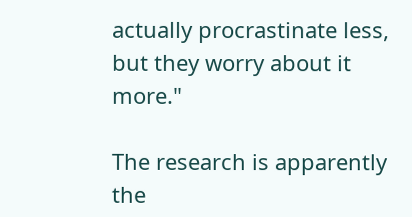actually procrastinate less, but they worry about it more."

The research is apparently the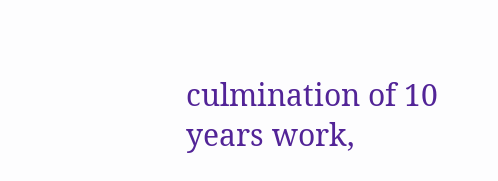culmination of 10 years work,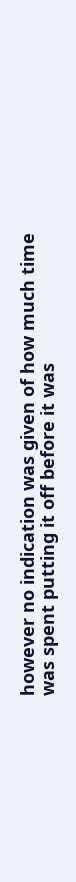however no indication was given of how much time was spent putting it off before it was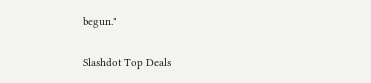begun."

Slashdot Top Deals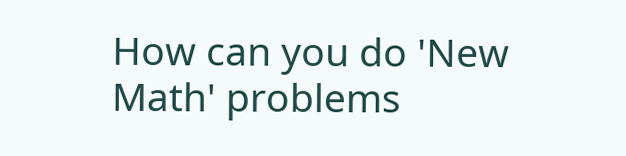How can you do 'New Math' problems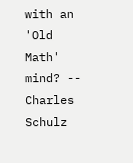with an 'Old Math' mind? -- Charles Schulz